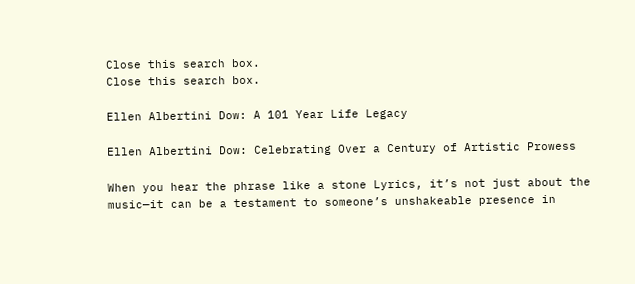Close this search box.
Close this search box.

Ellen Albertini Dow: A 101 Year Life Legacy

Ellen Albertini Dow: Celebrating Over a Century of Artistic Prowess

When you hear the phrase like a stone Lyrics, it’s not just about the music—it can be a testament to someone’s unshakeable presence in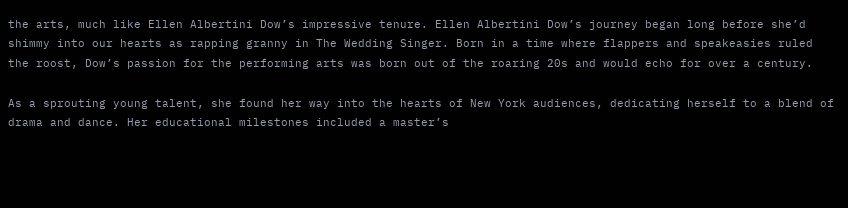the arts, much like Ellen Albertini Dow’s impressive tenure. Ellen Albertini Dow’s journey began long before she’d shimmy into our hearts as rapping granny in The Wedding Singer. Born in a time where flappers and speakeasies ruled the roost, Dow’s passion for the performing arts was born out of the roaring 20s and would echo for over a century.

As a sprouting young talent, she found her way into the hearts of New York audiences, dedicating herself to a blend of drama and dance. Her educational milestones included a master’s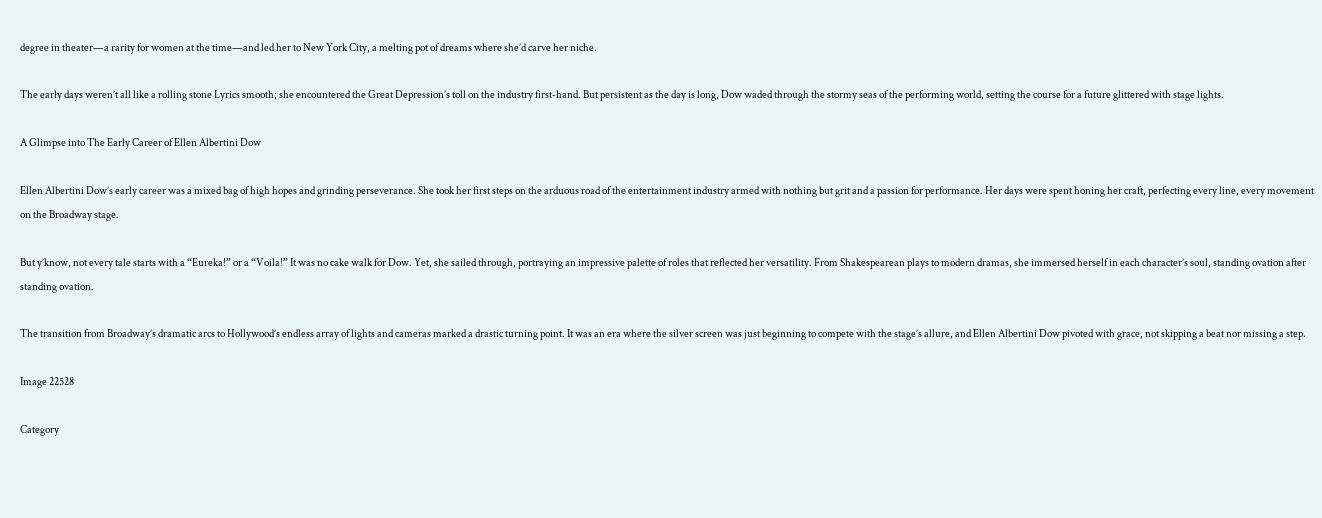degree in theater—a rarity for women at the time—and led her to New York City, a melting pot of dreams where she’d carve her niche.

The early days weren’t all like a rolling stone Lyrics smooth; she encountered the Great Depression’s toll on the industry first-hand. But persistent as the day is long, Dow waded through the stormy seas of the performing world, setting the course for a future glittered with stage lights.

A Glimpse into The Early Career of Ellen Albertini Dow

Ellen Albertini Dow’s early career was a mixed bag of high hopes and grinding perseverance. She took her first steps on the arduous road of the entertainment industry armed with nothing but grit and a passion for performance. Her days were spent honing her craft, perfecting every line, every movement on the Broadway stage.

But y’know, not every tale starts with a “Eureka!” or a “Voila!” It was no cake walk for Dow. Yet, she sailed through, portraying an impressive palette of roles that reflected her versatility. From Shakespearean plays to modern dramas, she immersed herself in each character’s soul, standing ovation after standing ovation.

The transition from Broadway’s dramatic arcs to Hollywood’s endless array of lights and cameras marked a drastic turning point. It was an era where the silver screen was just beginning to compete with the stage’s allure, and Ellen Albertini Dow pivoted with grace, not skipping a beat nor missing a step.

Image 22528

Category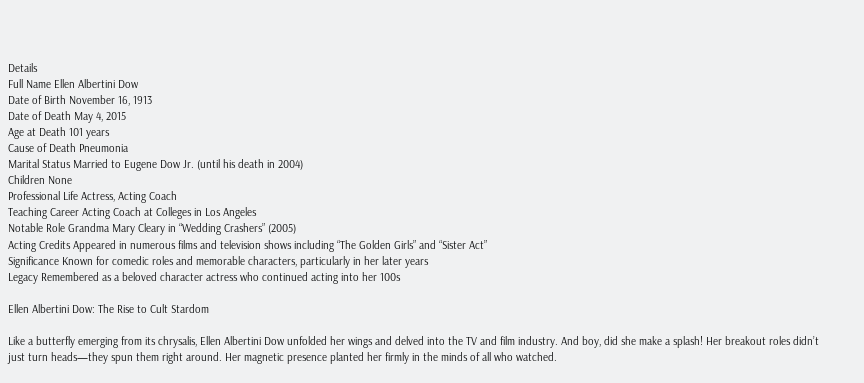Details
Full Name Ellen Albertini Dow
Date of Birth November 16, 1913
Date of Death May 4, 2015
Age at Death 101 years
Cause of Death Pneumonia
Marital Status Married to Eugene Dow Jr. (until his death in 2004)
Children None
Professional Life Actress, Acting Coach
Teaching Career Acting Coach at Colleges in Los Angeles
Notable Role Grandma Mary Cleary in “Wedding Crashers” (2005)
Acting Credits Appeared in numerous films and television shows including “The Golden Girls” and “Sister Act”
Significance Known for comedic roles and memorable characters, particularly in her later years
Legacy Remembered as a beloved character actress who continued acting into her 100s

Ellen Albertini Dow: The Rise to Cult Stardom

Like a butterfly emerging from its chrysalis, Ellen Albertini Dow unfolded her wings and delved into the TV and film industry. And boy, did she make a splash! Her breakout roles didn’t just turn heads—they spun them right around. Her magnetic presence planted her firmly in the minds of all who watched.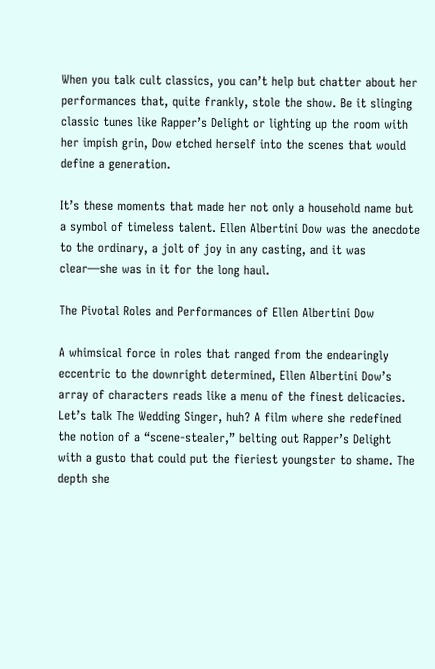When you talk cult classics, you can’t help but chatter about her performances that, quite frankly, stole the show. Be it slinging classic tunes like Rapper’s Delight or lighting up the room with her impish grin, Dow etched herself into the scenes that would define a generation.

It’s these moments that made her not only a household name but a symbol of timeless talent. Ellen Albertini Dow was the anecdote to the ordinary, a jolt of joy in any casting, and it was clear—she was in it for the long haul.

The Pivotal Roles and Performances of Ellen Albertini Dow

A whimsical force in roles that ranged from the endearingly eccentric to the downright determined, Ellen Albertini Dow’s array of characters reads like a menu of the finest delicacies. Let’s talk The Wedding Singer, huh? A film where she redefined the notion of a “scene-stealer,” belting out Rapper’s Delight with a gusto that could put the fieriest youngster to shame. The depth she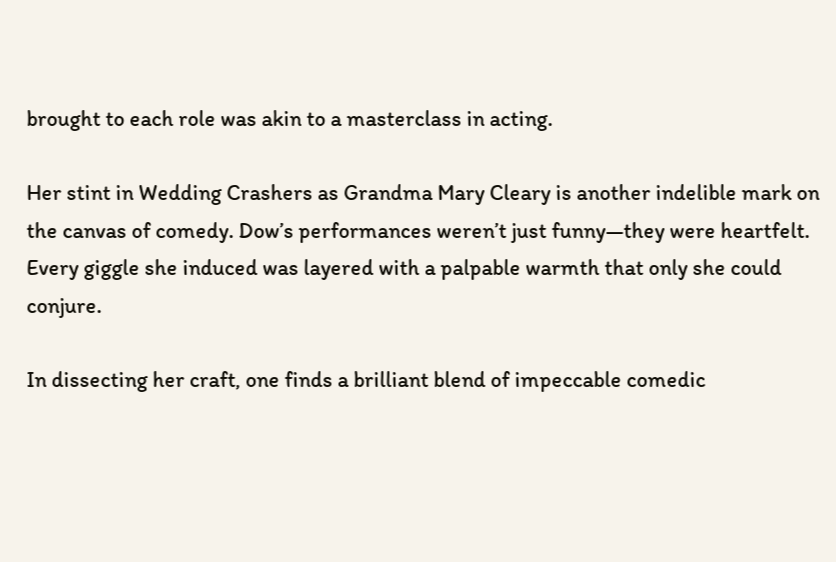brought to each role was akin to a masterclass in acting.

Her stint in Wedding Crashers as Grandma Mary Cleary is another indelible mark on the canvas of comedy. Dow’s performances weren’t just funny—they were heartfelt. Every giggle she induced was layered with a palpable warmth that only she could conjure.

In dissecting her craft, one finds a brilliant blend of impeccable comedic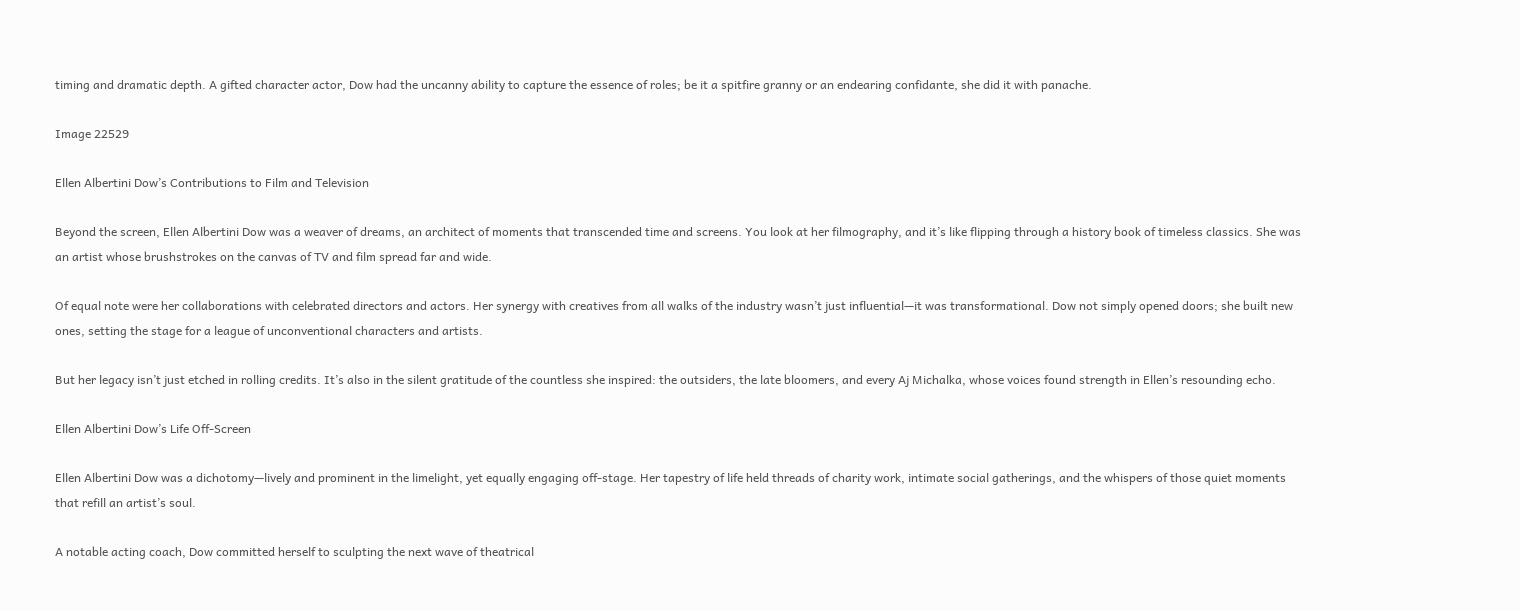timing and dramatic depth. A gifted character actor, Dow had the uncanny ability to capture the essence of roles; be it a spitfire granny or an endearing confidante, she did it with panache.

Image 22529

Ellen Albertini Dow’s Contributions to Film and Television

Beyond the screen, Ellen Albertini Dow was a weaver of dreams, an architect of moments that transcended time and screens. You look at her filmography, and it’s like flipping through a history book of timeless classics. She was an artist whose brushstrokes on the canvas of TV and film spread far and wide.

Of equal note were her collaborations with celebrated directors and actors. Her synergy with creatives from all walks of the industry wasn’t just influential—it was transformational. Dow not simply opened doors; she built new ones, setting the stage for a league of unconventional characters and artists.

But her legacy isn’t just etched in rolling credits. It’s also in the silent gratitude of the countless she inspired: the outsiders, the late bloomers, and every Aj Michalka, whose voices found strength in Ellen’s resounding echo.

Ellen Albertini Dow’s Life Off-Screen

Ellen Albertini Dow was a dichotomy—lively and prominent in the limelight, yet equally engaging off-stage. Her tapestry of life held threads of charity work, intimate social gatherings, and the whispers of those quiet moments that refill an artist’s soul.

A notable acting coach, Dow committed herself to sculpting the next wave of theatrical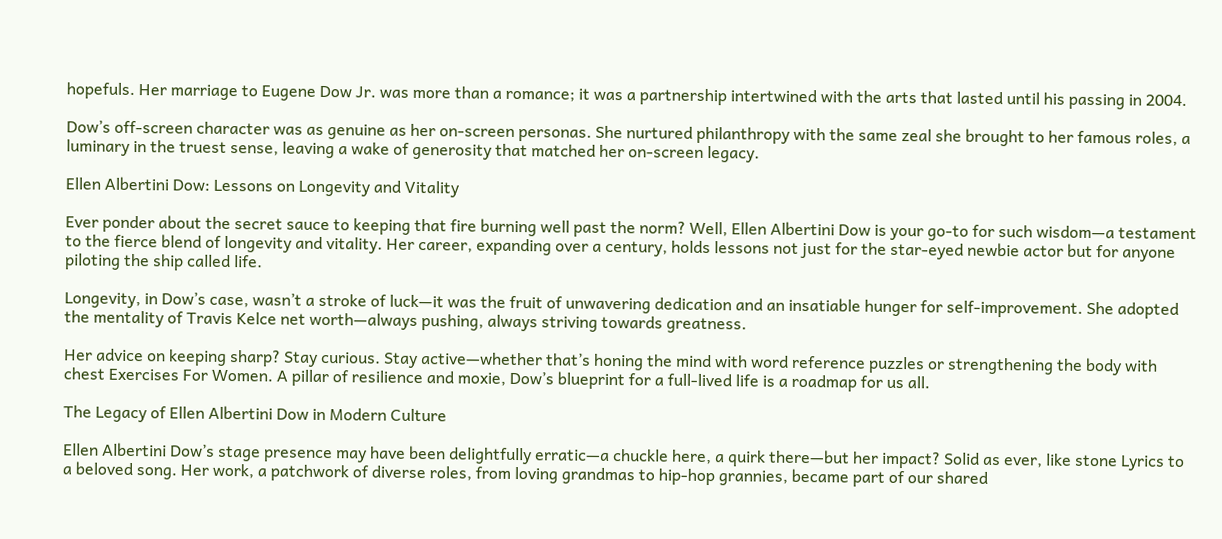hopefuls. Her marriage to Eugene Dow Jr. was more than a romance; it was a partnership intertwined with the arts that lasted until his passing in 2004.

Dow’s off-screen character was as genuine as her on-screen personas. She nurtured philanthropy with the same zeal she brought to her famous roles, a luminary in the truest sense, leaving a wake of generosity that matched her on-screen legacy.

Ellen Albertini Dow: Lessons on Longevity and Vitality

Ever ponder about the secret sauce to keeping that fire burning well past the norm? Well, Ellen Albertini Dow is your go-to for such wisdom—a testament to the fierce blend of longevity and vitality. Her career, expanding over a century, holds lessons not just for the star-eyed newbie actor but for anyone piloting the ship called life.

Longevity, in Dow’s case, wasn’t a stroke of luck—it was the fruit of unwavering dedication and an insatiable hunger for self-improvement. She adopted the mentality of Travis Kelce net worth—always pushing, always striving towards greatness.

Her advice on keeping sharp? Stay curious. Stay active—whether that’s honing the mind with word reference puzzles or strengthening the body with chest Exercises For Women. A pillar of resilience and moxie, Dow’s blueprint for a full-lived life is a roadmap for us all.

The Legacy of Ellen Albertini Dow in Modern Culture

Ellen Albertini Dow’s stage presence may have been delightfully erratic—a chuckle here, a quirk there—but her impact? Solid as ever, like stone Lyrics to a beloved song. Her work, a patchwork of diverse roles, from loving grandmas to hip-hop grannies, became part of our shared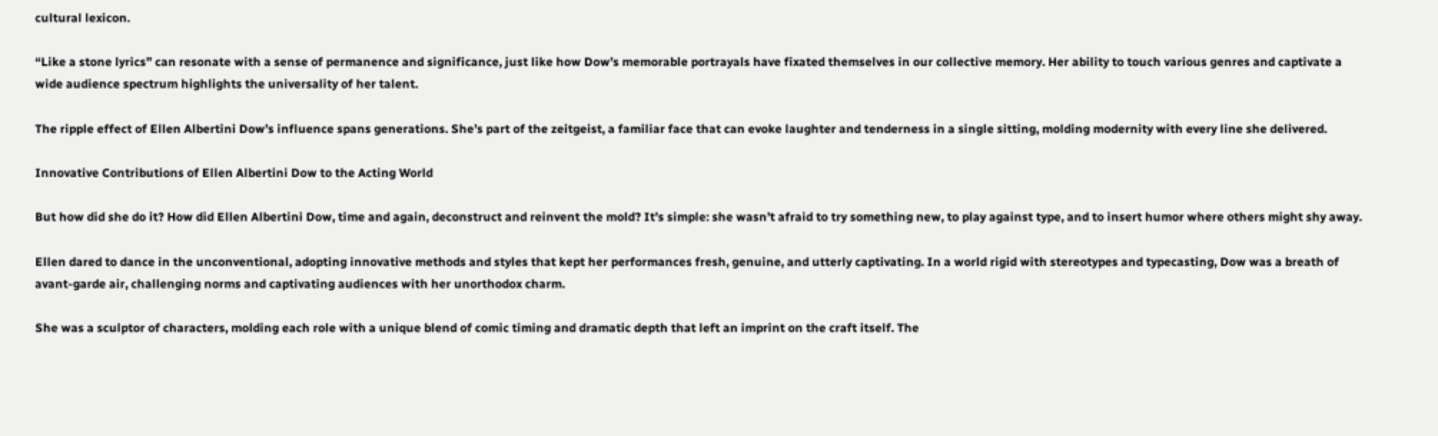cultural lexicon.

“Like a stone lyrics” can resonate with a sense of permanence and significance, just like how Dow’s memorable portrayals have fixated themselves in our collective memory. Her ability to touch various genres and captivate a wide audience spectrum highlights the universality of her talent.

The ripple effect of Ellen Albertini Dow’s influence spans generations. She’s part of the zeitgeist, a familiar face that can evoke laughter and tenderness in a single sitting, molding modernity with every line she delivered.

Innovative Contributions of Ellen Albertini Dow to the Acting World

But how did she do it? How did Ellen Albertini Dow, time and again, deconstruct and reinvent the mold? It’s simple: she wasn’t afraid to try something new, to play against type, and to insert humor where others might shy away.

Ellen dared to dance in the unconventional, adopting innovative methods and styles that kept her performances fresh, genuine, and utterly captivating. In a world rigid with stereotypes and typecasting, Dow was a breath of avant-garde air, challenging norms and captivating audiences with her unorthodox charm.

She was a sculptor of characters, molding each role with a unique blend of comic timing and dramatic depth that left an imprint on the craft itself. The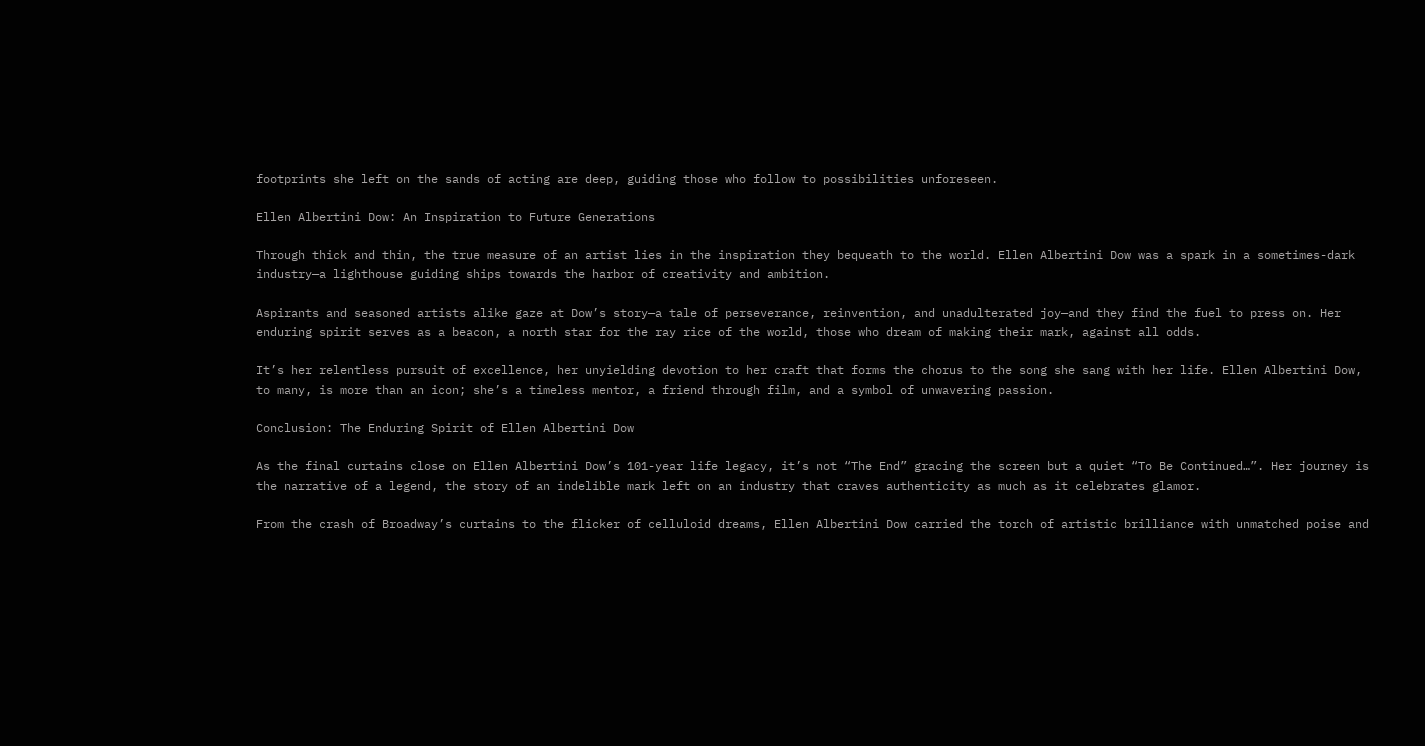footprints she left on the sands of acting are deep, guiding those who follow to possibilities unforeseen.

Ellen Albertini Dow: An Inspiration to Future Generations

Through thick and thin, the true measure of an artist lies in the inspiration they bequeath to the world. Ellen Albertini Dow was a spark in a sometimes-dark industry—a lighthouse guiding ships towards the harbor of creativity and ambition.

Aspirants and seasoned artists alike gaze at Dow’s story—a tale of perseverance, reinvention, and unadulterated joy—and they find the fuel to press on. Her enduring spirit serves as a beacon, a north star for the ray rice of the world, those who dream of making their mark, against all odds.

It’s her relentless pursuit of excellence, her unyielding devotion to her craft that forms the chorus to the song she sang with her life. Ellen Albertini Dow, to many, is more than an icon; she’s a timeless mentor, a friend through film, and a symbol of unwavering passion.

Conclusion: The Enduring Spirit of Ellen Albertini Dow

As the final curtains close on Ellen Albertini Dow’s 101-year life legacy, it’s not “The End” gracing the screen but a quiet “To Be Continued…”. Her journey is the narrative of a legend, the story of an indelible mark left on an industry that craves authenticity as much as it celebrates glamor.

From the crash of Broadway’s curtains to the flicker of celluloid dreams, Ellen Albertini Dow carried the torch of artistic brilliance with unmatched poise and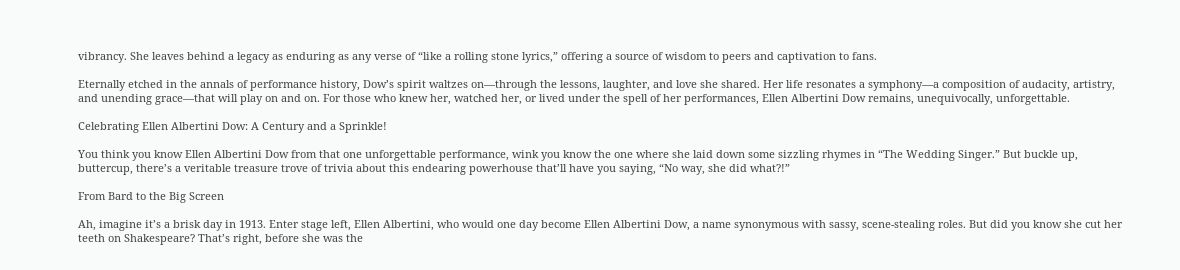vibrancy. She leaves behind a legacy as enduring as any verse of “like a rolling stone lyrics,” offering a source of wisdom to peers and captivation to fans.

Eternally etched in the annals of performance history, Dow’s spirit waltzes on—through the lessons, laughter, and love she shared. Her life resonates a symphony—a composition of audacity, artistry, and unending grace—that will play on and on. For those who knew her, watched her, or lived under the spell of her performances, Ellen Albertini Dow remains, unequivocally, unforgettable.

Celebrating Ellen Albertini Dow: A Century and a Sprinkle!

You think you know Ellen Albertini Dow from that one unforgettable performance, wink you know the one where she laid down some sizzling rhymes in “The Wedding Singer.” But buckle up, buttercup, there’s a veritable treasure trove of trivia about this endearing powerhouse that’ll have you saying, “No way, she did what?!”

From Bard to the Big Screen

Ah, imagine it’s a brisk day in 1913. Enter stage left, Ellen Albertini, who would one day become Ellen Albertini Dow, a name synonymous with sassy, scene-stealing roles. But did you know she cut her teeth on Shakespeare? That’s right, before she was the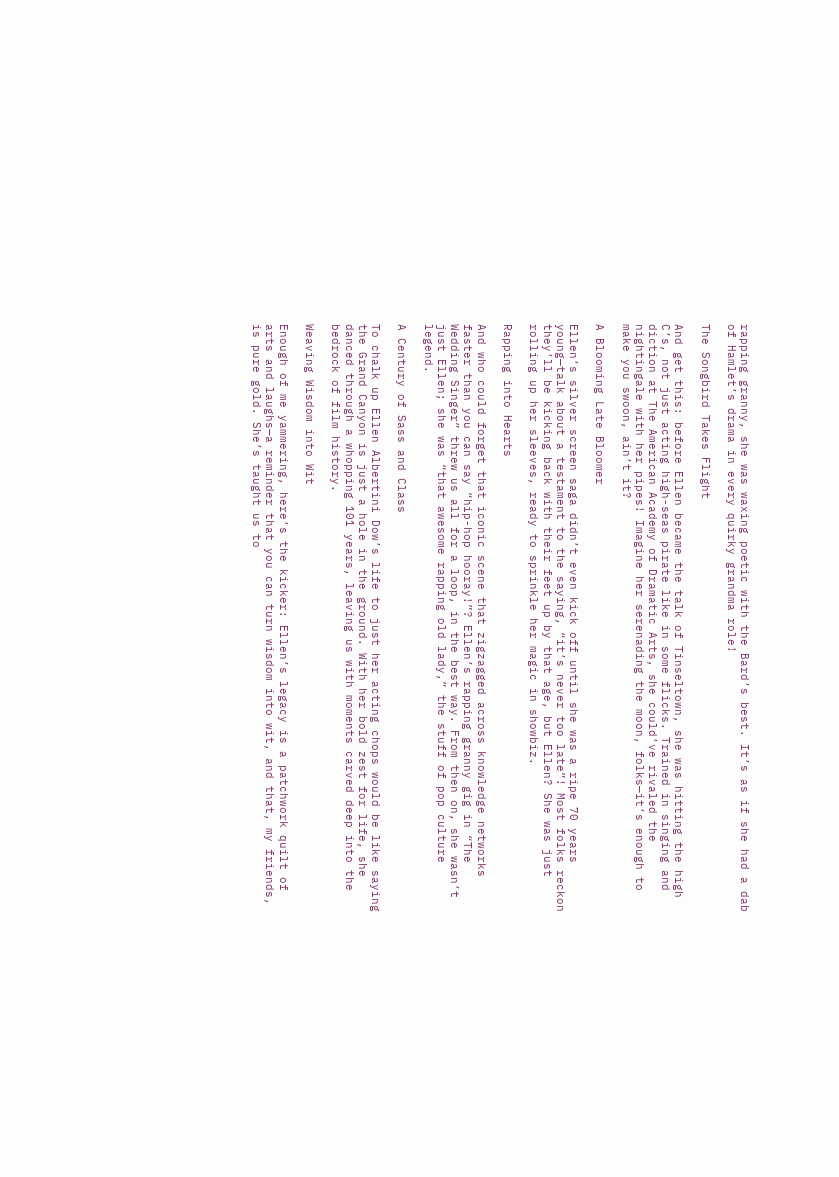rapping granny, she was waxing poetic with the Bard’s best. It’s as if she had a dab of Hamlet’s drama in every quirky grandma role!

The Songbird Takes Flight

And get this: before Ellen became the talk of Tinseltown, she was hitting the high C’s, not just acting high-seas pirate like in some flicks. Trained in singing and diction at The American Academy of Dramatic Arts, she could’ve rivaled the nightingale with her pipes! Imagine her serenading the moon, folks—it’s enough to make you swoon, ain’t it?

A Blooming Late Bloomer

Ellen’s silver screen saga didn’t even kick off until she was a ripe 70 years young—talk about a testament to the saying, “it’s never too late”! Most folks reckon they’ll be kicking back with their feet up by that age, but Ellen? She was just rolling up her sleeves, ready to sprinkle her magic in showbiz.

Rapping into Hearts

And who could forget that iconic scene that zigzagged across knowledge networks faster than you can say “hip-hop hooray!”? Ellen’s rapping granny gig in “The Wedding Singer” threw us all for a loop, in the best way. From then on, she wasn’t just Ellen; she was “that awesome rapping old lady,” the stuff of pop culture legend.

A Century of Sass and Class

To chalk up Ellen Albertini Dow’s life to just her acting chops would be like saying the Grand Canyon is just a hole in the ground. With her bold zest for life, she danced through a whopping 101 years, leaving us with moments carved deep into the bedrock of film history.

Weaving Wisdom into Wit

Enough of me yammering, here’s the kicker: Ellen’s legacy is a patchwork quilt of arts and laughs—a reminder that you can turn wisdom into wit, and that, my friends, is pure gold. She’s taught us to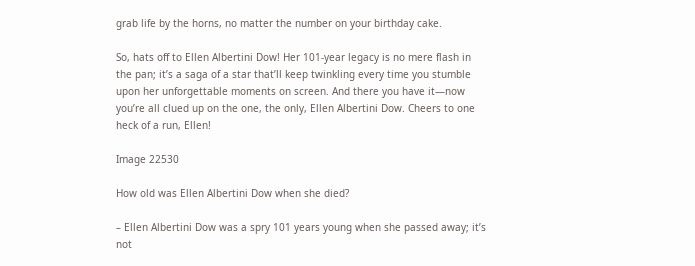grab life by the horns, no matter the number on your birthday cake.

So, hats off to Ellen Albertini Dow! Her 101-year legacy is no mere flash in the pan; it’s a saga of a star that’ll keep twinkling every time you stumble upon her unforgettable moments on screen. And there you have it—now you’re all clued up on the one, the only, Ellen Albertini Dow. Cheers to one heck of a run, Ellen!

Image 22530

How old was Ellen Albertini Dow when she died?

– Ellen Albertini Dow was a spry 101 years young when she passed away; it’s not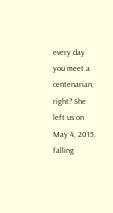every day you meet a centenarian, right? She left us on May 4, 2015, falling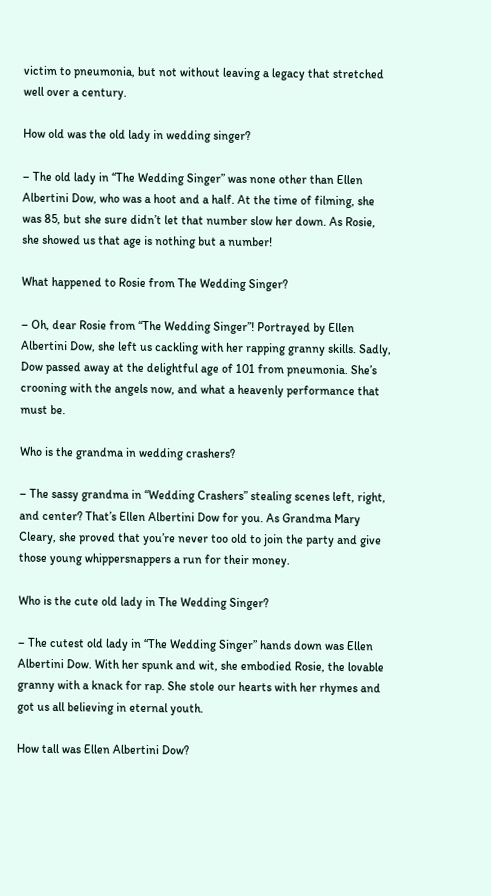victim to pneumonia, but not without leaving a legacy that stretched well over a century.

How old was the old lady in wedding singer?

– The old lady in “The Wedding Singer” was none other than Ellen Albertini Dow, who was a hoot and a half. At the time of filming, she was 85, but she sure didn’t let that number slow her down. As Rosie, she showed us that age is nothing but a number!

What happened to Rosie from The Wedding Singer?

– Oh, dear Rosie from “The Wedding Singer”! Portrayed by Ellen Albertini Dow, she left us cackling with her rapping granny skills. Sadly, Dow passed away at the delightful age of 101 from pneumonia. She’s crooning with the angels now, and what a heavenly performance that must be.

Who is the grandma in wedding crashers?

– The sassy grandma in “Wedding Crashers” stealing scenes left, right, and center? That’s Ellen Albertini Dow for you. As Grandma Mary Cleary, she proved that you’re never too old to join the party and give those young whippersnappers a run for their money.

Who is the cute old lady in The Wedding Singer?

– The cutest old lady in “The Wedding Singer” hands down was Ellen Albertini Dow. With her spunk and wit, she embodied Rosie, the lovable granny with a knack for rap. She stole our hearts with her rhymes and got us all believing in eternal youth.

How tall was Ellen Albertini Dow?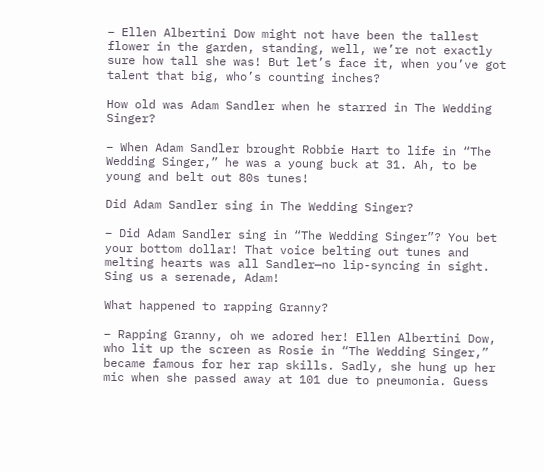– Ellen Albertini Dow might not have been the tallest flower in the garden, standing, well, we’re not exactly sure how tall she was! But let’s face it, when you’ve got talent that big, who’s counting inches?

How old was Adam Sandler when he starred in The Wedding Singer?

– When Adam Sandler brought Robbie Hart to life in “The Wedding Singer,” he was a young buck at 31. Ah, to be young and belt out 80s tunes!

Did Adam Sandler sing in The Wedding Singer?

– Did Adam Sandler sing in “The Wedding Singer”? You bet your bottom dollar! That voice belting out tunes and melting hearts was all Sandler—no lip-syncing in sight. Sing us a serenade, Adam!

What happened to rapping Granny?

– Rapping Granny, oh we adored her! Ellen Albertini Dow, who lit up the screen as Rosie in “The Wedding Singer,” became famous for her rap skills. Sadly, she hung up her mic when she passed away at 101 due to pneumonia. Guess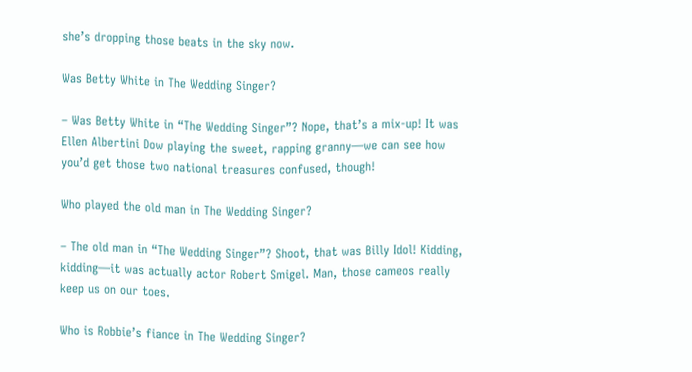she’s dropping those beats in the sky now.

Was Betty White in The Wedding Singer?

– Was Betty White in “The Wedding Singer”? Nope, that’s a mix-up! It was Ellen Albertini Dow playing the sweet, rapping granny—we can see how you’d get those two national treasures confused, though!

Who played the old man in The Wedding Singer?

– The old man in “The Wedding Singer”? Shoot, that was Billy Idol! Kidding, kidding—it was actually actor Robert Smigel. Man, those cameos really keep us on our toes.

Who is Robbie’s fiance in The Wedding Singer?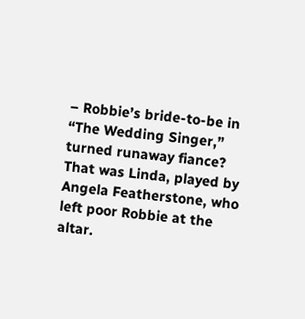– Robbie’s bride-to-be in “The Wedding Singer,” turned runaway fiance? That was Linda, played by Angela Featherstone, who left poor Robbie at the altar.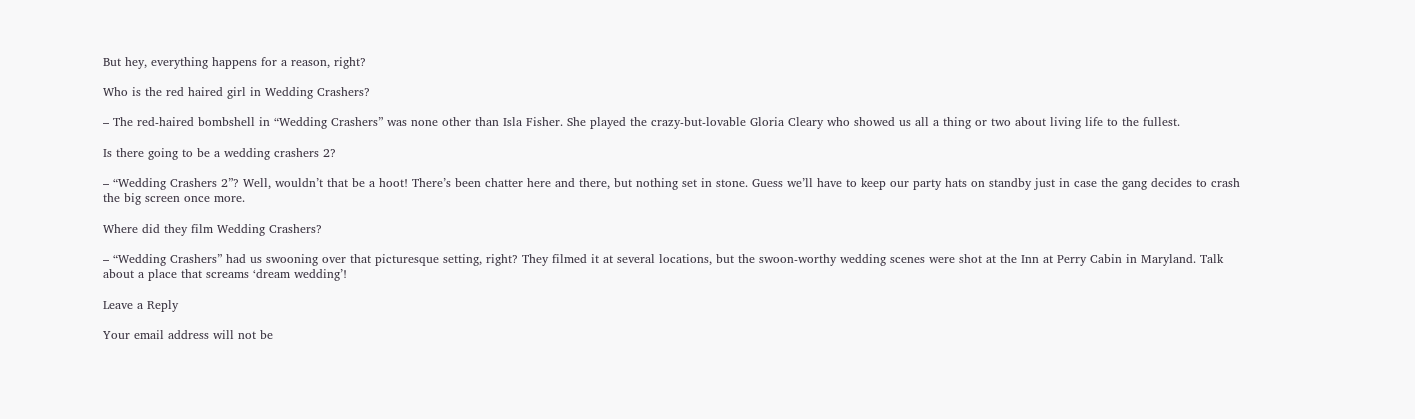But hey, everything happens for a reason, right?

Who is the red haired girl in Wedding Crashers?

– The red-haired bombshell in “Wedding Crashers” was none other than Isla Fisher. She played the crazy-but-lovable Gloria Cleary who showed us all a thing or two about living life to the fullest.

Is there going to be a wedding crashers 2?

– “Wedding Crashers 2”? Well, wouldn’t that be a hoot! There’s been chatter here and there, but nothing set in stone. Guess we’ll have to keep our party hats on standby just in case the gang decides to crash the big screen once more.

Where did they film Wedding Crashers?

– “Wedding Crashers” had us swooning over that picturesque setting, right? They filmed it at several locations, but the swoon-worthy wedding scenes were shot at the Inn at Perry Cabin in Maryland. Talk about a place that screams ‘dream wedding’!

Leave a Reply

Your email address will not be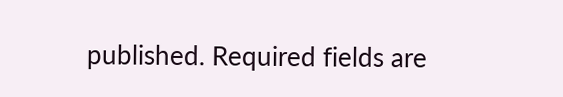published. Required fields are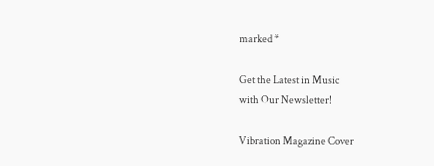marked *

Get the Latest in Music
with Our Newsletter!

Vibration Magazine Cover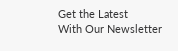Get the Latest
With Our Newsletter